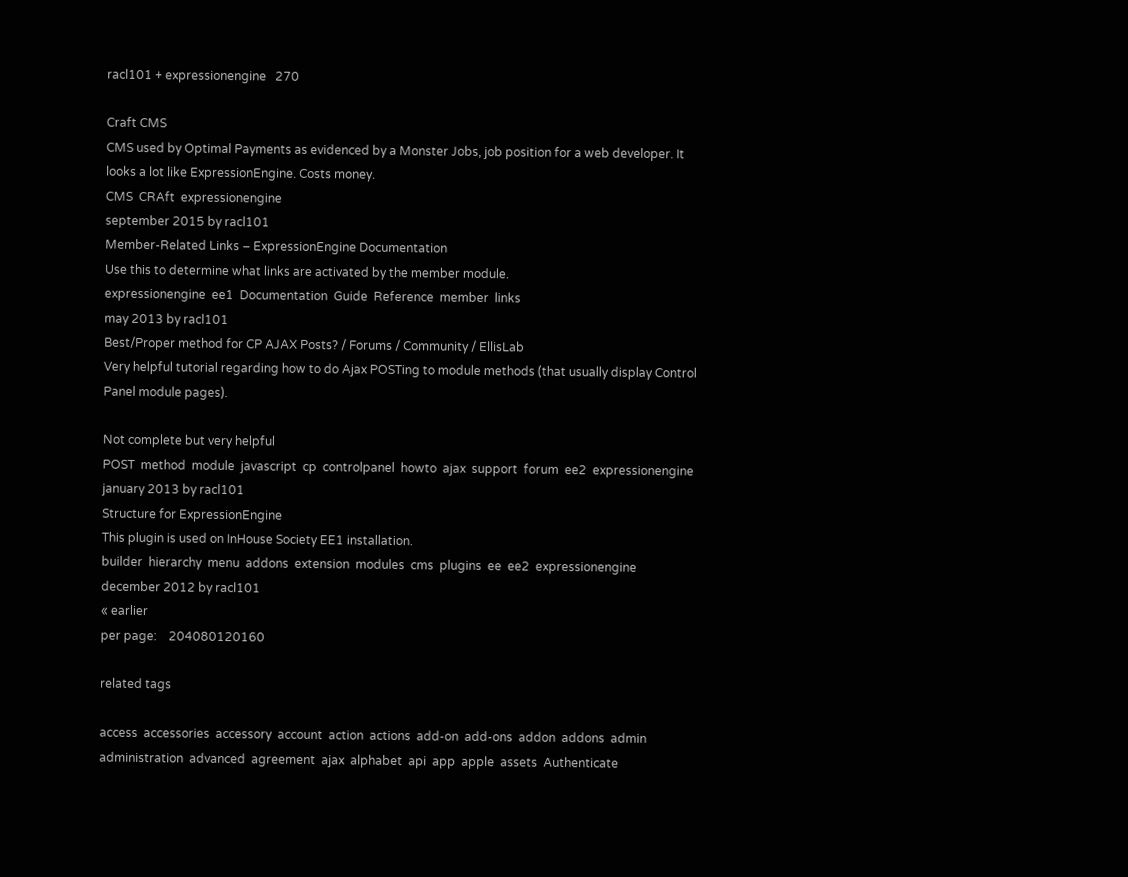racl101 + expressionengine   270

Craft CMS
CMS used by Optimal Payments as evidenced by a Monster Jobs, job position for a web developer. It looks a lot like ExpressionEngine. Costs money.
CMS  CRAft  expressionengine
september 2015 by racl101
Member-Related Links – ExpressionEngine Documentation
Use this to determine what links are activated by the member module.
expressionengine  ee1  Documentation  Guide  Reference  member  links
may 2013 by racl101
Best/Proper method for CP AJAX Posts? / Forums / Community / EllisLab
Very helpful tutorial regarding how to do Ajax POSTing to module methods (that usually display Control Panel module pages).

Not complete but very helpful
POST  method  module  javascript  cp  controlpanel  howto  ajax  support  forum  ee2  expressionengine
january 2013 by racl101
Structure for ExpressionEngine
This plugin is used on InHouse Society EE1 installation.
builder  hierarchy  menu  addons  extension  modules  cms  plugins  ee  ee2  expressionengine
december 2012 by racl101
« earlier
per page:    204080120160

related tags

access  accessories  accessory  account  action  actions  add-on  add-ons  addon  addons  admin  administration  advanced  agreement  ajax  alphabet  api  app  apple  assets  Authenticate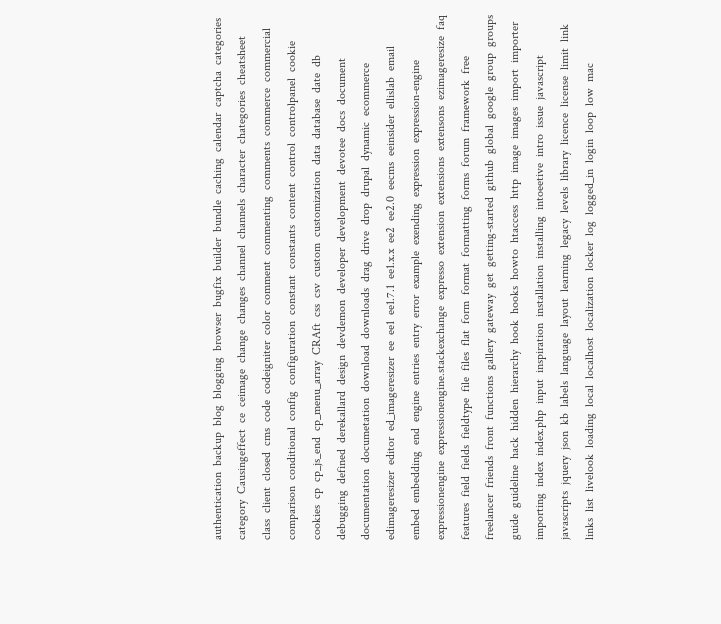authentication  backup  blog  blogging  browser  bugfix  builder  bundle  caching  calendar  captcha  categories  category  Causingeffect  ce  ceimage  change  changes  channel  channels  character  chategories  cheatsheet  class  client  closed  cms  code  codeigniter  color  comment  commenting  comments  commerce  commercial  comparison  conditional  config  configuration  constant  constants  content  control  controlpanel  cookie  cookies  cp  cp_js_end  cp_menu_array  CRAft  css  csv  custom  customization  data  database  date  db  debugging  defined  derekallard  design  devdemon  developer  development  devotee  docs  document  documentation  documetation  download  downloads  drag  drive  drop  drupal  dynamic  ecommerce  edimageresizer  editor  ed_imageresizer  ee  ee1  ee1.7.1  ee1.x.x  ee2  ee2.0  eecms  eeinsider  ellislab  email  embed  embedding  end  engine  entries  entry  error  example  exending  expression  expression-engine  expressionengine  expressionengine.stackexchange  expresso  extension  extensions  extensons  ezimageresize  faq  features  field  fields  fieldtype  file  files  flat  form  format  formatting  forms  forum  framework  free  freelancer  friends  front  functions  gallery  gateway  get  getting-started  github  global  google  group  groups  guide  guideline  hack  hidden  hierarchy  hook  hooks  howto  htaccess  http  image  images  import  importer  importing  index  index.php  input  inspiration  installation  installing  intoeetive  intro  issue  javascript  javascripts  jquery  json  kb  labels  language  layout  learning  legacy  levels  library  licence  license  limit  link  links  list  livelook  loading  local  localhost  localization  locker  log  logged_in  login  loop  low  mac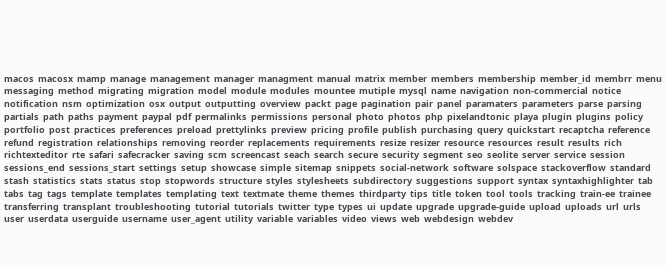macos  macosx  mamp  manage  management  manager  managment  manual  matrix  member  members  membership  member_id  membrr  menu  messaging  method  migrating  migration  model  module  modules  mountee  mutiple  mysql  name  navigation  non-commercial  notice  notification  nsm  optimization  osx  output  outputting  overview  packt  page  pagination  pair  panel  paramaters  parameters  parse  parsing  partials  path  paths  payment  paypal  pdf  permalinks  permissions  personal  photo  photos  php  pixelandtonic  playa  plugin  plugins  policy  portfolio  post  practices  preferences  preload  prettylinks  preview  pricing  profile  publish  purchasing  query  quickstart  recaptcha  reference  refund  registration  relationships  removing  reorder  replacements  requirements  resize  resizer  resource  resources  result  results  rich  richtexteditor  rte  safari  safecracker  saving  scm  screencast  seach  search  secure  security  segment  seo  seolite  server  service  session  sessions_end  sessions_start  settings  setup  showcase  simple  sitemap  snippets  social-network  software  solspace  stackoverflow  standard  stash  statistics  stats  status  stop  stopwords  structure  styles  stylesheets  subdirectory  suggestions  support  syntax  syntaxhighlighter  tab  tabs  tag  tags  template  templates  templating  text  textmate  theme  themes  thirdparty  tips  title  token  tool  tools  tracking  train-ee  trainee  transferring  transplant  troubleshooting  tutorial  tutorials  twitter  type  types  ui  update  upgrade  upgrade-guide  upload  uploads  url  urls  user  userdata  userguide  username  user_agent  utility  variable  variables  video  views  web  webdesign  webdev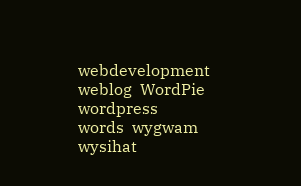webdevelopment  weblog  WordPie  wordpress  words  wygwam  wysihat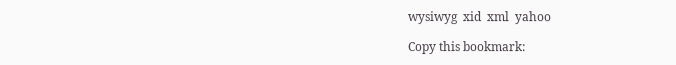wysiwyg  xid  xml  yahoo

Copy this bookmark: